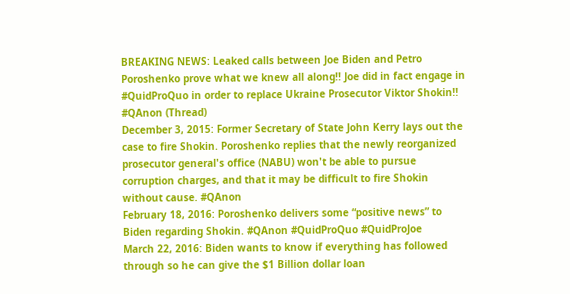BREAKING NEWS: Leaked calls between Joe Biden and Petro Poroshenko prove what we knew all along!! Joe did in fact engage in #QuidProQuo in order to replace Ukraine Prosecutor Viktor Shokin!!
#QAnon (Thread)
December 3, 2015: Former Secretary of State John Kerry lays out the case to fire Shokin. Poroshenko replies that the newly reorganized prosecutor general's office (NABU) won't be able to pursue corruption charges, and that it may be difficult to fire Shokin without cause. #QAnon
February 18, 2016: Poroshenko delivers some “positive news” to Biden regarding Shokin. #QAnon #QuidProQuo #QuidProJoe
March 22, 2016: Biden wants to know if everything has followed through so he can give the $1 Billion dollar loan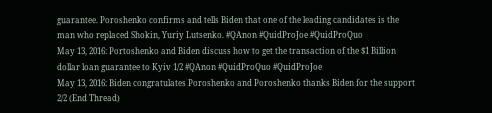guarantee. Poroshenko confirms and tells Biden that one of the leading candidates is the man who replaced Shokin, Yuriy Lutsenko. #QAnon #QuidProJoe #QuidProQuo
May 13, 2016: Portoshenko and Biden discuss how to get the transaction of the $1 Billion dollar loan guarantee to Kyiv 1/2 #QAnon #QuidProQuo #QuidProJoe
May 13, 2016: Biden congratulates Poroshenko and Poroshenko thanks Biden for the support 2/2 (End Thread)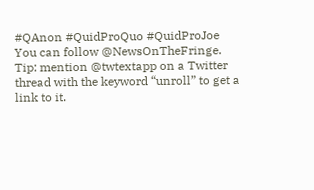#QAnon #QuidProQuo #QuidProJoe
You can follow @NewsOnTheFringe.
Tip: mention @twtextapp on a Twitter thread with the keyword “unroll” to get a link to it.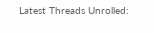Latest Threads Unrolled: